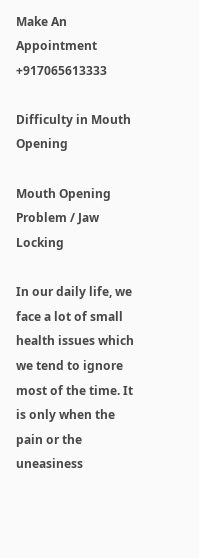Make An Appointment +917065613333

Difficulty in Mouth Opening

Mouth Opening Problem / Jaw Locking

In our daily life, we face a lot of small health issues which we tend to ignore most of the time. It is only when the pain or the uneasiness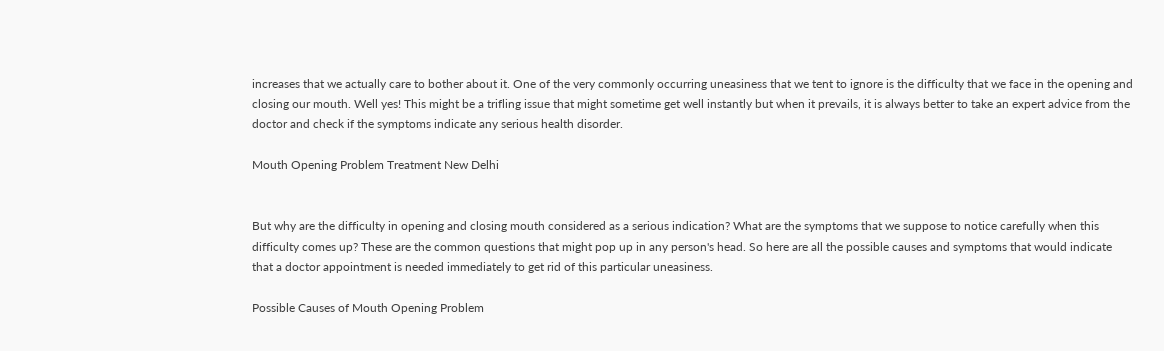increases that we actually care to bother about it. One of the very commonly occurring uneasiness that we tent to ignore is the difficulty that we face in the opening and closing our mouth. Well yes! This might be a trifling issue that might sometime get well instantly but when it prevails, it is always better to take an expert advice from the doctor and check if the symptoms indicate any serious health disorder.

Mouth Opening Problem Treatment New Delhi


But why are the difficulty in opening and closing mouth considered as a serious indication? What are the symptoms that we suppose to notice carefully when this difficulty comes up? These are the common questions that might pop up in any person's head. So here are all the possible causes and symptoms that would indicate that a doctor appointment is needed immediately to get rid of this particular uneasiness.

Possible Causes of Mouth Opening Problem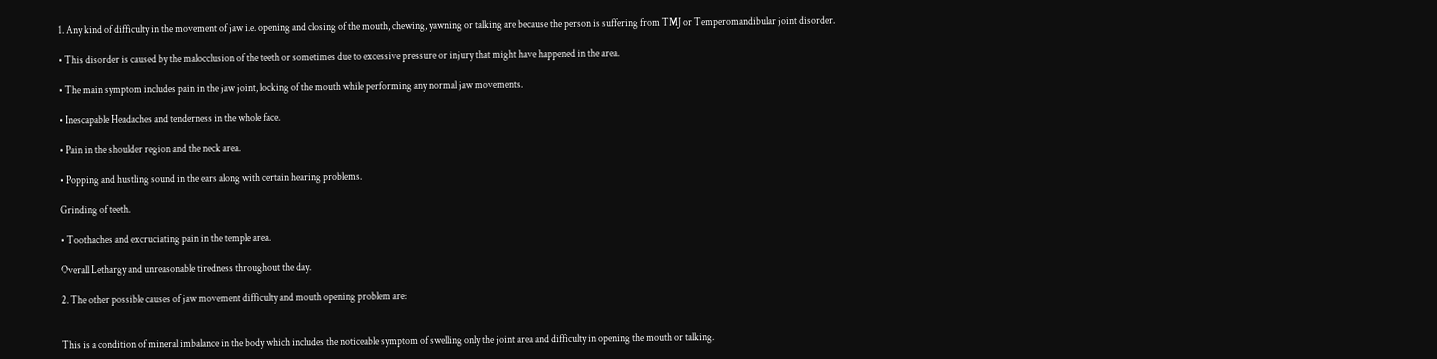1. Any kind of difficulty in the movement of jaw i.e. opening and closing of the mouth, chewing, yawning or talking are because the person is suffering from TMJ or Temperomandibular joint disorder.

• This disorder is caused by the malocclusion of the teeth or sometimes due to excessive pressure or injury that might have happened in the area.

• The main symptom includes pain in the jaw joint, locking of the mouth while performing any normal jaw movements.

• Inescapable Headaches and tenderness in the whole face.

• Pain in the shoulder region and the neck area.

• Popping and hustling sound in the ears along with certain hearing problems.

Grinding of teeth.

• Toothaches and excruciating pain in the temple area.

Overall Lethargy and unreasonable tiredness throughout the day.

2. The other possible causes of jaw movement difficulty and mouth opening problem are:


This is a condition of mineral imbalance in the body which includes the noticeable symptom of swelling only the joint area and difficulty in opening the mouth or talking.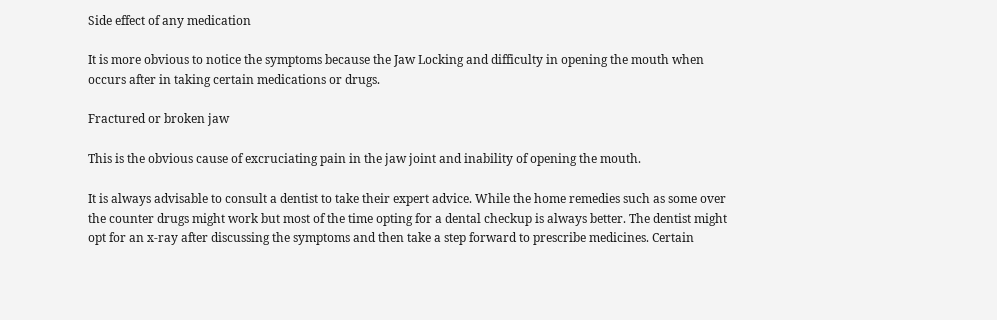Side effect of any medication

It is more obvious to notice the symptoms because the Jaw Locking and difficulty in opening the mouth when occurs after in taking certain medications or drugs.

Fractured or broken jaw

This is the obvious cause of excruciating pain in the jaw joint and inability of opening the mouth.

It is always advisable to consult a dentist to take their expert advice. While the home remedies such as some over the counter drugs might work but most of the time opting for a dental checkup is always better. The dentist might opt for an x-ray after discussing the symptoms and then take a step forward to prescribe medicines. Certain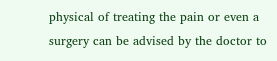physical of treating the pain or even a surgery can be advised by the doctor to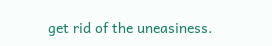get rid of the uneasiness.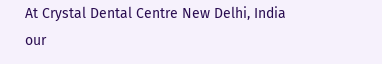At Crystal Dental Centre New Delhi, India our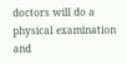doctors will do a physical examination and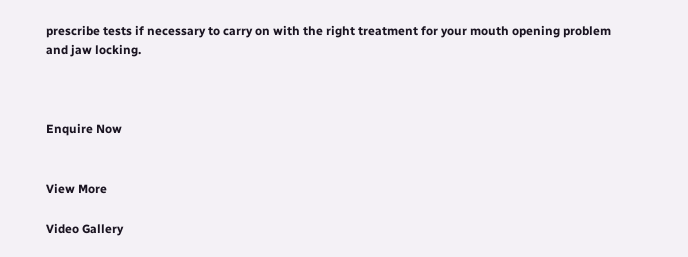prescribe tests if necessary to carry on with the right treatment for your mouth opening problem and jaw locking.



Enquire Now


View More

Video Gallery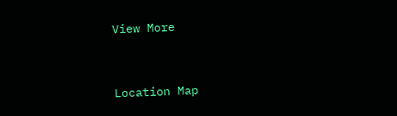View More


Location Map